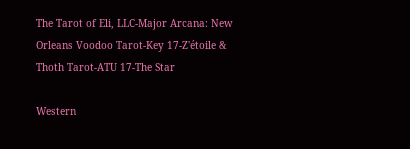The Tarot of Eli, LLC-Major Arcana: New Orleans Voodoo Tarot-Key 17-Z'étoile & Thoth Tarot-ATU 17-The Star

Western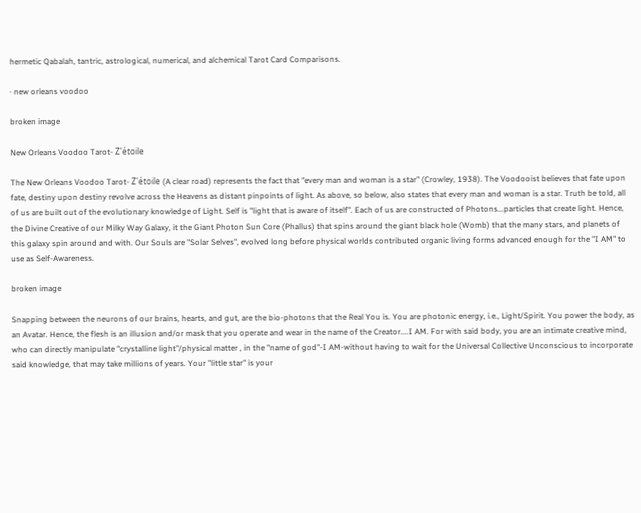hermetic Qabalah, tantric, astrological, numerical, and alchemical Tarot Card Comparisons.

· new orleans voodoo

broken image

New Orleans Voodoo Tarot- Z'étoile

The New Orleans Voodoo Tarot- Z'étoile (A clear road) represents the fact that "every man and woman is a star" (Crowley, 1938). The Voodooist believes that fate upon fate, destiny upon destiny revolve across the Heavens as distant pinpoints of light. As above, so below, also states that every man and woman is a star. Truth be told, all of us are built out of the evolutionary knowledge of Light. Self is "light that is aware of itself". Each of us are constructed of Photons...particles that create light. Hence, the Divine Creative of our Milky Way Galaxy, it the Giant Photon Sun Core (Phallus) that spins around the giant black hole (Womb) that the many stars, and planets of this galaxy spin around and with. Our Souls are "Solar Selves", evolved long before physical worlds contributed organic living forms advanced enough for the "I AM" to use as Self-Awareness.

broken image

Snapping between the neurons of our brains, hearts, and gut, are the bio-photons that the Real You is. You are photonic energy, i.e., Light/Spirit. You power the body, as an Avatar. Hence, the flesh is an illusion and/or mask that you operate and wear in the name of the Creator....I AM. For with said body, you are an intimate creative mind, who can directly manipulate "crystalline light"/physical matter , in the "name of god"-I AM-without having to wait for the Universal Collective Unconscious to incorporate said knowledge, that may take millions of years. Your "little star" is your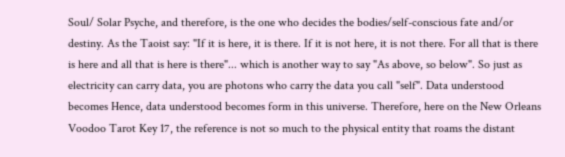Soul/ Solar Psyche, and therefore, is the one who decides the bodies/self-conscious fate and/or destiny. As the Taoist say: "If it is here, it is there. If it is not here, it is not there. For all that is there is here and all that is here is there"... which is another way to say "As above, so below". So just as electricity can carry data, you are photons who carry the data you call "self". Data understood becomes Hence, data understood becomes form in this universe. Therefore, here on the New Orleans Voodoo Tarot Key 17, the reference is not so much to the physical entity that roams the distant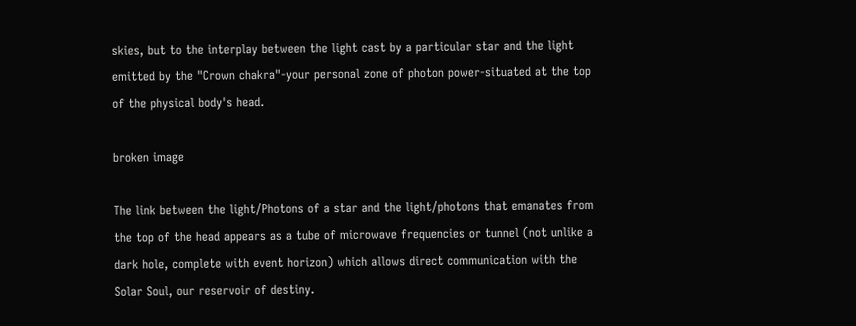skies, but to the interplay between the light cast by a particular star and the light emitted by the "Crown chakra"-your personal zone of photon power-situated at the top of the physical body's head.

broken image

The link between the light/Photons of a star and the light/photons that emanates from the top of the head appears as a tube of microwave frequencies or tunnel (not unlike a dark hole, complete with event horizon) which allows direct communication with the Solar Soul, our reservoir of destiny.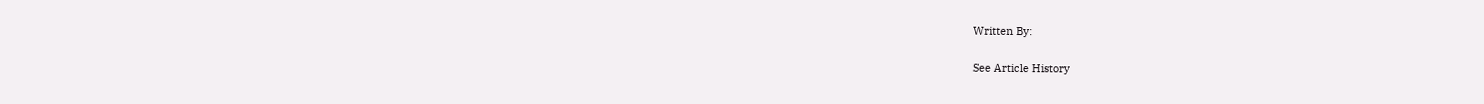Written By:

See Article History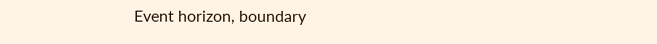Event horizon, boundary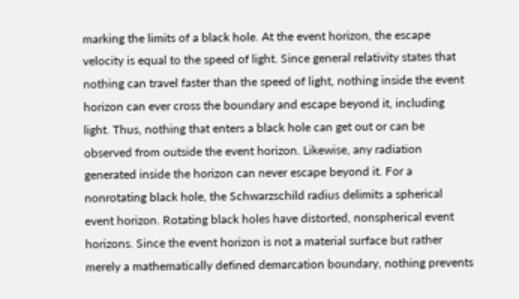marking the limits of a black hole. At the event horizon, the escape velocity is equal to the speed of light. Since general relativity states that nothing can travel faster than the speed of light, nothing inside the event horizon can ever cross the boundary and escape beyond it, including light. Thus, nothing that enters a black hole can get out or can be observed from outside the event horizon. Likewise, any radiation generated inside the horizon can never escape beyond it. For a nonrotating black hole, the Schwarzschild radius delimits a spherical event horizon. Rotating black holes have distorted, nonspherical event horizons. Since the event horizon is not a material surface but rather merely a mathematically defined demarcation boundary, nothing prevents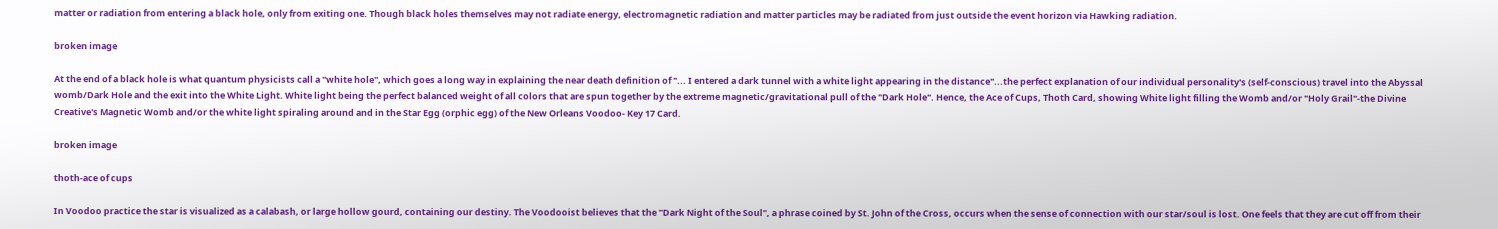matter or radiation from entering a black hole, only from exiting one. Though black holes themselves may not radiate energy, electromagnetic radiation and matter particles may be radiated from just outside the event horizon via Hawking radiation.

broken image

At the end of a black hole is what quantum physicists call a "white hole", which goes a long way in explaining the near death definition of "... I entered a dark tunnel with a white light appearing in the distance"...the perfect explanation of our individual personality's (self-conscious) travel into the Abyssal womb/Dark Hole and the exit into the White Light. White light being the perfect balanced weight of all colors that are spun together by the extreme magnetic/gravitational pull of the "Dark Hole". Hence, the Ace of Cups, Thoth Card, showing White light filling the Womb and/or "Holy Grail"-the Divine Creative's Magnetic Womb and/or the white light spiraling around and in the Star Egg (orphic egg) of the New Orleans Voodoo- Key 17 Card.

broken image

thoth-ace of cups

In Voodoo practice the star is visualized as a calabash, or large hollow gourd, containing our destiny. The Voodooist believes that the "Dark Night of the Soul", a phrase coined by St. John of the Cross, occurs when the sense of connection with our star/soul is lost. One feels that they are cut off from their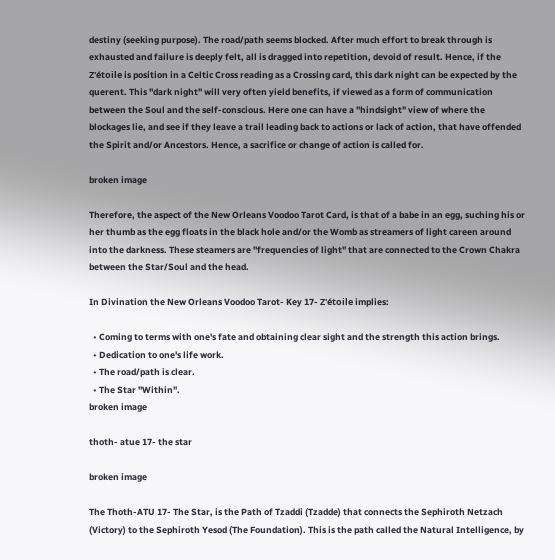destiny (seeking purpose). The road/path seems blocked. After much effort to break through is exhausted and failure is deeply felt, all is dragged into repetition, devoid of result. Hence, if the Z'étoile is position in a Celtic Cross reading as a Crossing card, this dark night can be expected by the querent. This "dark night" will very often yield benefits, if viewed as a form of communication between the Soul and the self-conscious. Here one can have a "hindsight" view of where the blockages lie, and see if they leave a trail leading back to actions or lack of action, that have offended the Spirit and/or Ancestors. Hence, a sacrifice or change of action is called for.

broken image

Therefore, the aspect of the New Orleans Voodoo Tarot Card, is that of a babe in an egg, suching his or her thumb as the egg floats in the black hole and/or the Womb as streamers of light careen around into the darkness. These steamers are "frequencies of light" that are connected to the Crown Chakra between the Star/Soul and the head.

In Divination the New Orleans Voodoo Tarot- Key 17- Z'étoile implies:

  • Coming to terms with one's fate and obtaining clear sight and the strength this action brings.
  • Dedication to one's life work.
  • The road/path is clear.
  • The Star "Within".
broken image

thoth- atue 17- the star

broken image

The Thoth-ATU 17- The Star, is the Path of Tzaddi (Tzadde) that connects the Sephiroth Netzach (Victory) to the Sephiroth Yesod (The Foundation). This is the path called the Natural Intelligence, by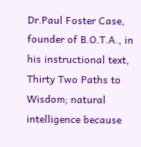Dr.Paul Foster Case, founder of B.O.T.A., in his instructional text, Thirty Two Paths to Wisdom; natural intelligence because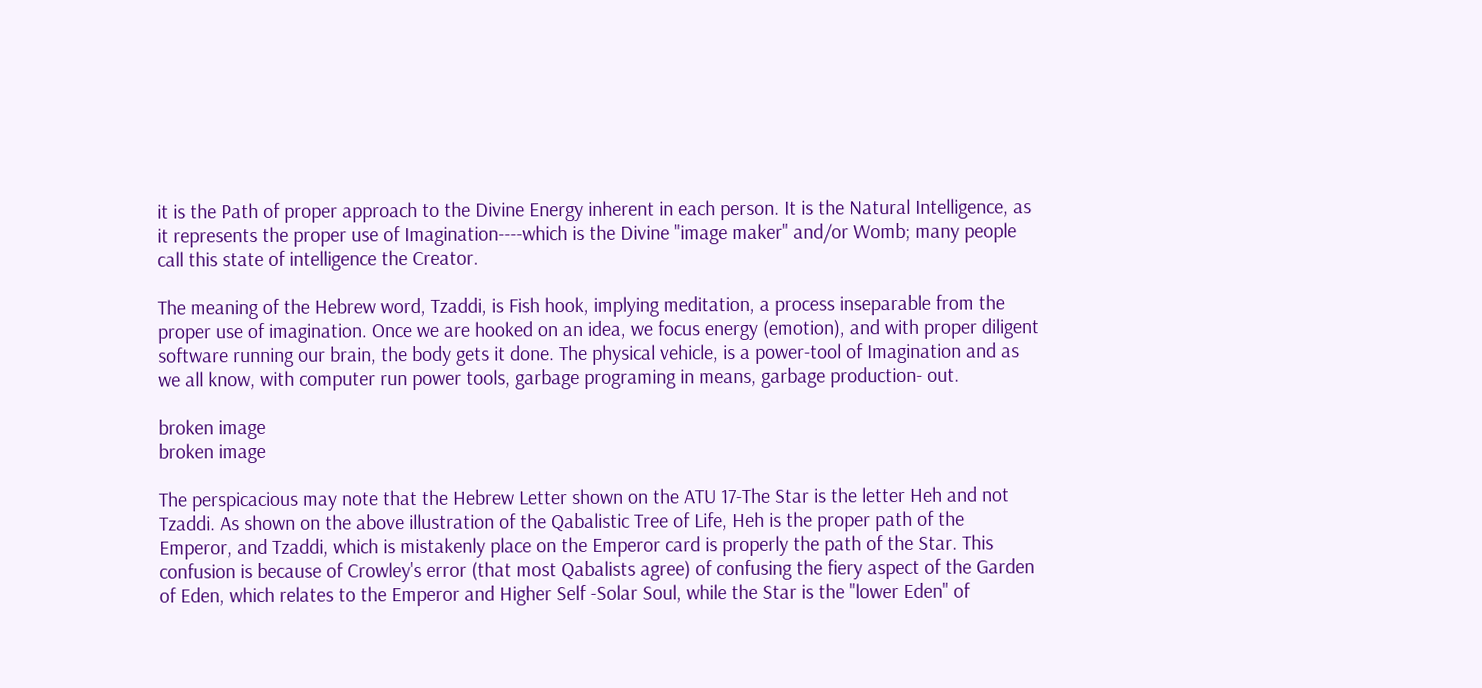it is the Path of proper approach to the Divine Energy inherent in each person. It is the Natural Intelligence, as it represents the proper use of Imagination----which is the Divine "image maker" and/or Womb; many people call this state of intelligence the Creator.

The meaning of the Hebrew word, Tzaddi, is Fish hook, implying meditation, a process inseparable from the proper use of imagination. Once we are hooked on an idea, we focus energy (emotion), and with proper diligent software running our brain, the body gets it done. The physical vehicle, is a power-tool of Imagination and as we all know, with computer run power tools, garbage programing in means, garbage production- out.

broken image
broken image

The perspicacious may note that the Hebrew Letter shown on the ATU 17-The Star is the letter Heh and not Tzaddi. As shown on the above illustration of the Qabalistic Tree of Life, Heh is the proper path of the Emperor, and Tzaddi, which is mistakenly place on the Emperor card is properly the path of the Star. This confusion is because of Crowley's error (that most Qabalists agree) of confusing the fiery aspect of the Garden of Eden, which relates to the Emperor and Higher Self -Solar Soul, while the Star is the "lower Eden" of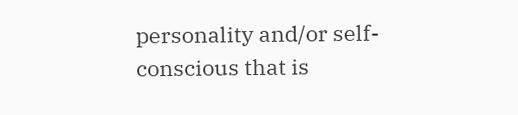personality and/or self-conscious that is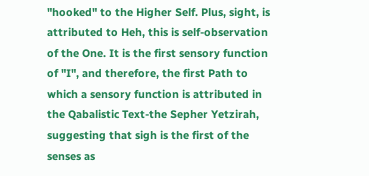"hooked" to the Higher Self. Plus, sight, is attributed to Heh, this is self-observation of the One. It is the first sensory function of "I", and therefore, the first Path to which a sensory function is attributed in the Qabalistic Text-the Sepher Yetzirah, suggesting that sigh is the first of the senses as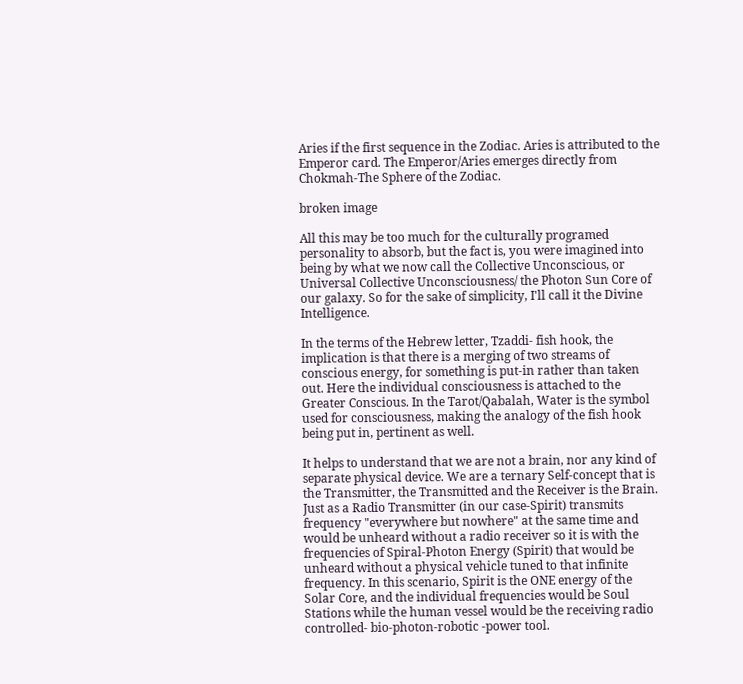Aries if the first sequence in the Zodiac. Aries is attributed to the Emperor card. The Emperor/Aries emerges directly from Chokmah-The Sphere of the Zodiac.

broken image

All this may be too much for the culturally programed personality to absorb, but the fact is, you were imagined into being by what we now call the Collective Unconscious, or Universal Collective Unconsciousness/ the Photon Sun Core of our galaxy. So for the sake of simplicity, I'll call it the Divine Intelligence.

In the terms of the Hebrew letter, Tzaddi- fish hook, the implication is that there is a merging of two streams of conscious energy, for something is put-in rather than taken out. Here the individual consciousness is attached to the Greater Conscious. In the Tarot/Qabalah, Water is the symbol used for consciousness, making the analogy of the fish hook being put in, pertinent as well.

It helps to understand that we are not a brain, nor any kind of separate physical device. We are a ternary Self-concept that is the Transmitter, the Transmitted and the Receiver is the Brain. Just as a Radio Transmitter (in our case-Spirit) transmits frequency "everywhere but nowhere" at the same time and would be unheard without a radio receiver so it is with the frequencies of Spiral-Photon Energy (Spirit) that would be unheard without a physical vehicle tuned to that infinite frequency. In this scenario, Spirit is the ONE energy of the Solar Core, and the individual frequencies would be Soul Stations while the human vessel would be the receiving radio controlled- bio-photon-robotic -power tool.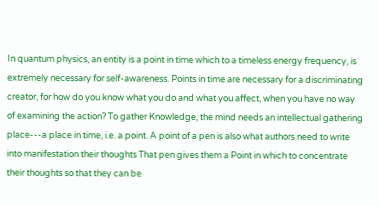In quantum physics, an entity is a point in time which to a timeless energy frequency, is extremely necessary for self-awareness. Points in time are necessary for a discriminating creator, for how do you know what you do and what you affect, when you have no way of examining the action? To gather Knowledge, the mind needs an intellectual gathering place---a place in time, i.e. a point. A point of a pen is also what authors need to write into manifestation their thoughts That pen gives them a Point in which to concentrate their thoughts so that they can be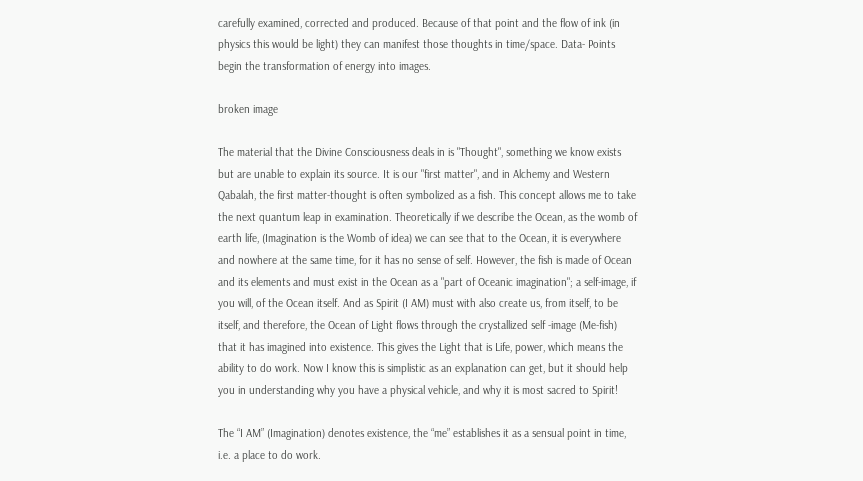carefully examined, corrected and produced. Because of that point and the flow of ink (in physics this would be light) they can manifest those thoughts in time/space. Data- Points begin the transformation of energy into images.

broken image

The material that the Divine Consciousness deals in is "Thought", something we know exists but are unable to explain its source. It is our "first matter", and in Alchemy and Western Qabalah, the first matter-thought is often symbolized as a fish. This concept allows me to take the next quantum leap in examination. Theoretically if we describe the Ocean, as the womb of earth life, (Imagination is the Womb of idea) we can see that to the Ocean, it is everywhere and nowhere at the same time, for it has no sense of self. However, the fish is made of Ocean and its elements and must exist in the Ocean as a "part of Oceanic imagination"; a self-image, if you will, of the Ocean itself. And as Spirit (I AM) must with also create us, from itself, to be itself, and therefore, the Ocean of Light flows through the crystallized self -image (Me-fish) that it has imagined into existence. This gives the Light that is Life, power, which means the ability to do work. Now I know this is simplistic as an explanation can get, but it should help you in understanding why you have a physical vehicle, and why it is most sacred to Spirit!

The “I AM” (Imagination) denotes existence, the “me” establishes it as a sensual point in time, i.e. a place to do work.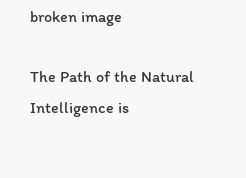broken image

The Path of the Natural Intelligence is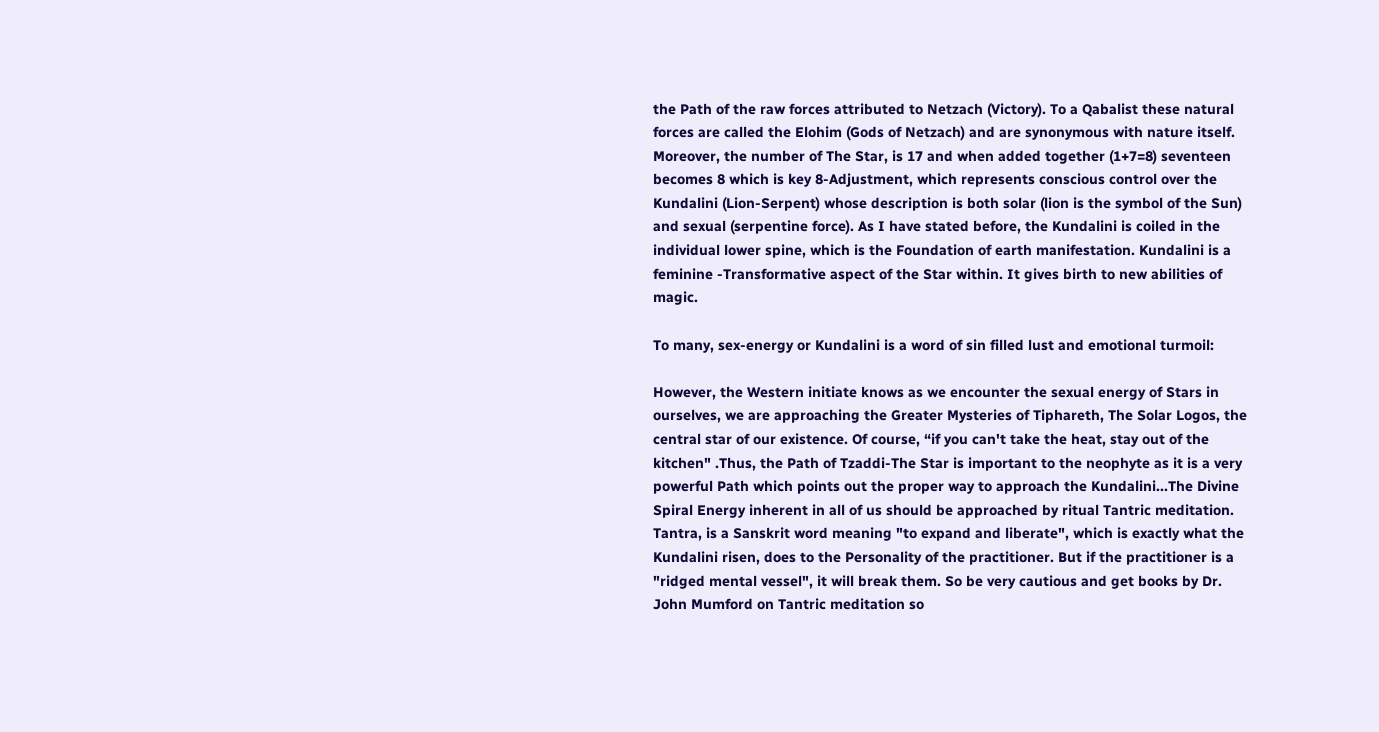the Path of the raw forces attributed to Netzach (Victory). To a Qabalist these natural forces are called the Elohim (Gods of Netzach) and are synonymous with nature itself. Moreover, the number of The Star, is 17 and when added together (1+7=8) seventeen becomes 8 which is key 8-Adjustment, which represents conscious control over the Kundalini (Lion-Serpent) whose description is both solar (lion is the symbol of the Sun) and sexual (serpentine force). As I have stated before, the Kundalini is coiled in the individual lower spine, which is the Foundation of earth manifestation. Kundalini is a feminine -Transformative aspect of the Star within. It gives birth to new abilities of magic.

To many, sex-energy or Kundalini is a word of sin filled lust and emotional turmoil:

However, the Western initiate knows as we encounter the sexual energy of Stars in ourselves, we are approaching the Greater Mysteries of Tiphareth, The Solar Logos, the central star of our existence. Of course, “if you can't take the heat, stay out of the kitchen" .Thus, the Path of Tzaddi-The Star is important to the neophyte as it is a very powerful Path which points out the proper way to approach the Kundalini...The Divine Spiral Energy inherent in all of us should be approached by ritual Tantric meditation. Tantra, is a Sanskrit word meaning "to expand and liberate", which is exactly what the Kundalini risen, does to the Personality of the practitioner. But if the practitioner is a "ridged mental vessel", it will break them. So be very cautious and get books by Dr. John Mumford on Tantric meditation so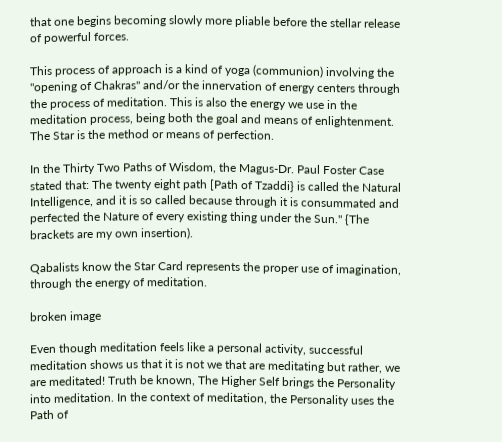that one begins becoming slowly more pliable before the stellar release of powerful forces.

This process of approach is a kind of yoga (communion) involving the "opening of Chakras" and/or the innervation of energy centers through the process of meditation. This is also the energy we use in the meditation process, being both the goal and means of enlightenment. The Star is the method or means of perfection.

In the Thirty Two Paths of Wisdom, the Magus-Dr. Paul Foster Case stated that: The twenty eight path [Path of Tzaddi} is called the Natural Intelligence, and it is so called because through it is consummated and perfected the Nature of every existing thing under the Sun." {The brackets are my own insertion).

Qabalists know the Star Card represents the proper use of imagination, through the energy of meditation.

broken image

Even though meditation feels like a personal activity, successful meditation shows us that it is not we that are meditating but rather, we are meditated! Truth be known, The Higher Self brings the Personality into meditation. In the context of meditation, the Personality uses the Path of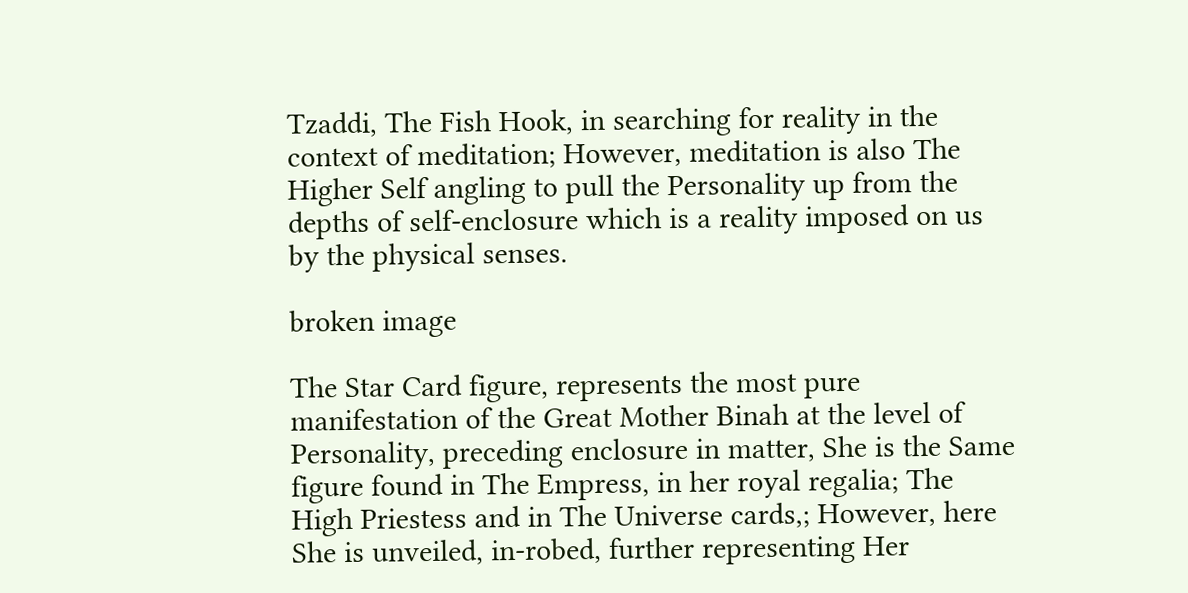Tzaddi, The Fish Hook, in searching for reality in the context of meditation; However, meditation is also The Higher Self angling to pull the Personality up from the depths of self-enclosure which is a reality imposed on us by the physical senses.

broken image

The Star Card figure, represents the most pure manifestation of the Great Mother Binah at the level of Personality, preceding enclosure in matter, She is the Same figure found in The Empress, in her royal regalia; The High Priestess and in The Universe cards,; However, here She is unveiled, in-robed, further representing Her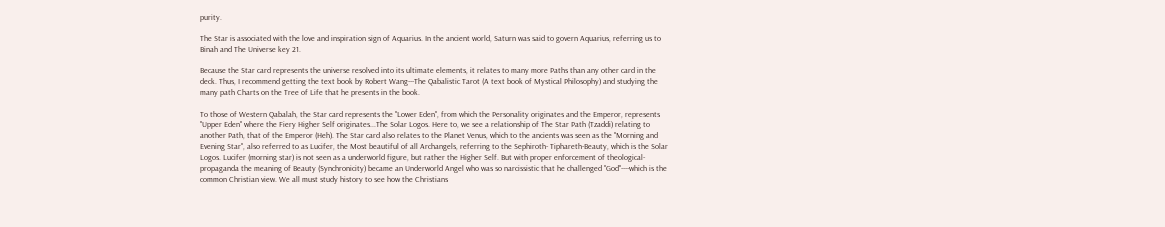purity.

The Star is associated with the love and inspiration sign of Aquarius. In the ancient world, Saturn was said to govern Aquarius, referring us to Binah and The Universe key 21.

Because the Star card represents the universe resolved into its ultimate elements, it relates to many more Paths than any other card in the deck. Thus, I recommend getting the text book by Robert Wang---The Qabalistic Tarot (A text book of Mystical Philosophy) and studying the many path Charts on the Tree of Life that he presents in the book.

To those of Western Qabalah, the Star card represents the "Lower Eden", from which the Personality originates and the Emperor, represents "Upper Eden" where the Fiery Higher Self originates...The Solar Logos. Here to, we see a relationship of The Star Path (Tzaddi) relating to another Path, that of the Emperor (Heh). The Star card also relates to the Planet Venus, which to the ancients was seen as the "Morning and Evening Star", also referred to as Lucifer, the Most beautiful of all Archangels, referring to the Sephiroth- Tiphareth-Beauty, which is the Solar Logos. Lucifer (morning star) is not seen as a underworld figure, but rather the Higher Self. But with proper enforcement of theological- propaganda the meaning of Beauty (Synchronicity) became an Underworld Angel who was so narcissistic that he challenged "God"----which is the common Christian view. We all must study history to see how the Christians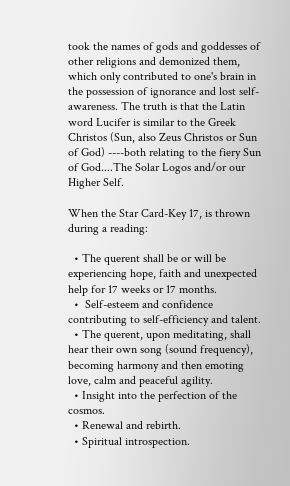took the names of gods and goddesses of other religions and demonized them, which only contributed to one's brain in the possession of ignorance and lost self-awareness. The truth is that the Latin word Lucifer is similar to the Greek Christos (Sun, also Zeus Christos or Sun of God) ----both relating to the fiery Sun of God....The Solar Logos and/or our Higher Self.

When the Star Card-Key 17, is thrown during a reading:

  • The querent shall be or will be experiencing hope, faith and unexpected help for 17 weeks or 17 months.
  •  Self-esteem and confidence contributing to self-efficiency and talent.
  • The querent, upon meditating, shall hear their own song (sound frequency), becoming harmony and then emoting love, calm and peaceful agility.
  • Insight into the perfection of the cosmos.
  • Renewal and rebirth.
  • Spiritual introspection.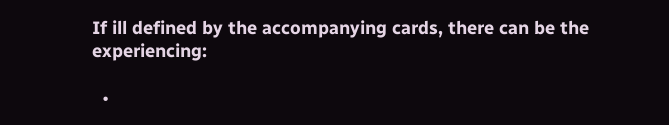If ill defined by the accompanying cards, there can be the experiencing:

  •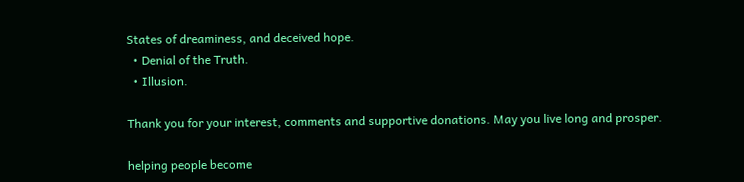States of dreaminess, and deceived hope.
  • Denial of the Truth.
  • Illusion.

Thank you for your interest, comments and supportive donations. May you live long and prosper.

helping people become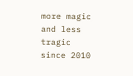more magic and less tragic since 2010